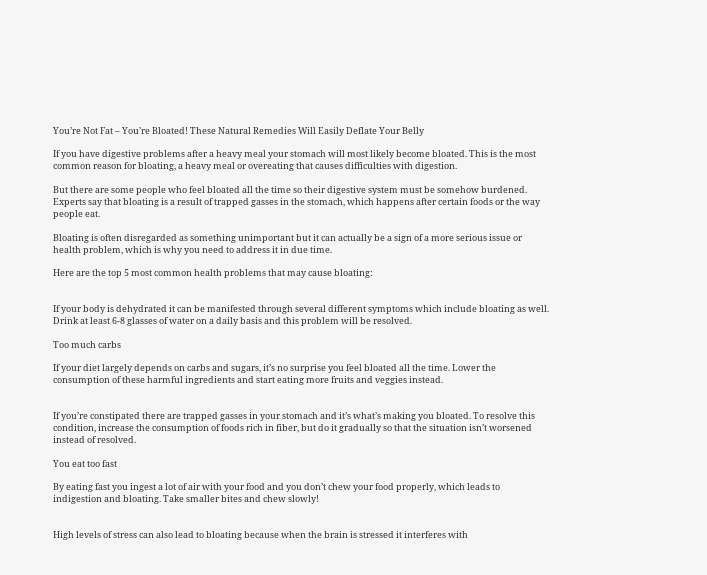You’re Not Fat – You’re Bloated! These Natural Remedies Will Easily Deflate Your Belly

If you have digestive problems after a heavy meal your stomach will most likely become bloated. This is the most common reason for bloating, a heavy meal or overeating that causes difficulties with digestion.

But there are some people who feel bloated all the time so their digestive system must be somehow burdened. Experts say that bloating is a result of trapped gasses in the stomach, which happens after certain foods or the way people eat.

Bloating is often disregarded as something unimportant but it can actually be a sign of a more serious issue or health problem, which is why you need to address it in due time.

Here are the top 5 most common health problems that may cause bloating:


If your body is dehydrated it can be manifested through several different symptoms which include bloating as well. Drink at least 6-8 glasses of water on a daily basis and this problem will be resolved.

Too much carbs

If your diet largely depends on carbs and sugars, it’s no surprise you feel bloated all the time. Lower the consumption of these harmful ingredients and start eating more fruits and veggies instead.


If you’re constipated there are trapped gasses in your stomach and it’s what’s making you bloated. To resolve this condition, increase the consumption of foods rich in fiber, but do it gradually so that the situation isn’t worsened instead of resolved.

You eat too fast

By eating fast you ingest a lot of air with your food and you don’t chew your food properly, which leads to indigestion and bloating. Take smaller bites and chew slowly!


High levels of stress can also lead to bloating because when the brain is stressed it interferes with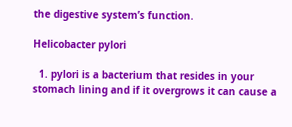the digestive system’s function.

Helicobacter pylori

  1. pylori is a bacterium that resides in your stomach lining and if it overgrows it can cause a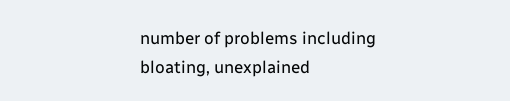number of problems including bloating, unexplained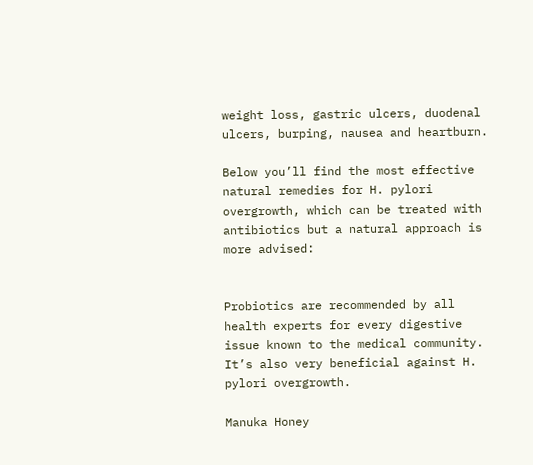weight loss, gastric ulcers, duodenal ulcers, burping, nausea and heartburn.

Below you’ll find the most effective natural remedies for H. pylori overgrowth, which can be treated with antibiotics but a natural approach is more advised:


Probiotics are recommended by all health experts for every digestive issue known to the medical community. It’s also very beneficial against H. pylori overgrowth.

Manuka Honey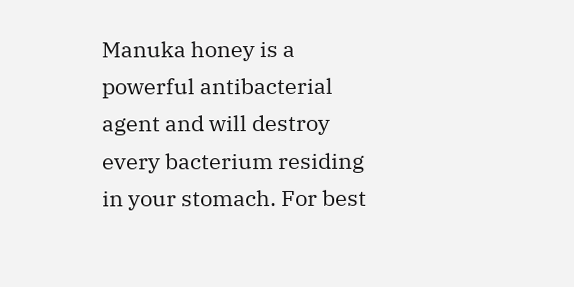Manuka honey is a powerful antibacterial agent and will destroy every bacterium residing in your stomach. For best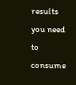results you need to consume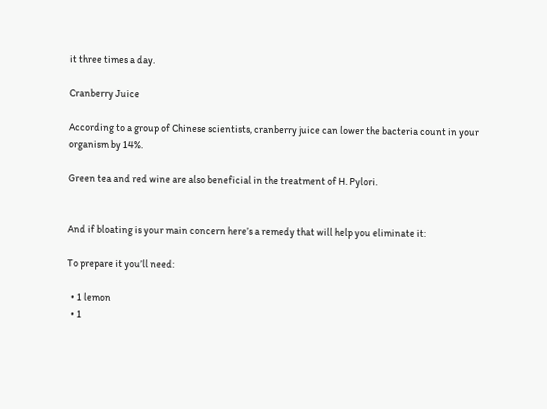it three times a day.

Cranberry Juice

According to a group of Chinese scientists, cranberry juice can lower the bacteria count in your organism by 14%.

Green tea and red wine are also beneficial in the treatment of H. Pylori.


And if bloating is your main concern here’s a remedy that will help you eliminate it:

To prepare it you’ll need:

  • 1 lemon
  • 1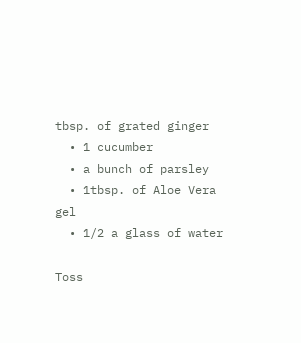tbsp. of grated ginger
  • 1 cucumber
  • a bunch of parsley
  • 1tbsp. of Aloe Vera gel
  • 1/2 a glass of water

Toss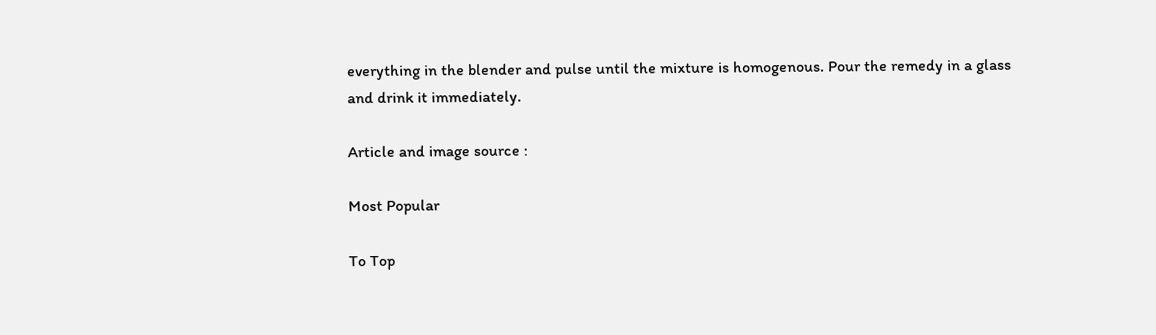everything in the blender and pulse until the mixture is homogenous. Pour the remedy in a glass and drink it immediately.

Article and image source :

Most Popular

To Top